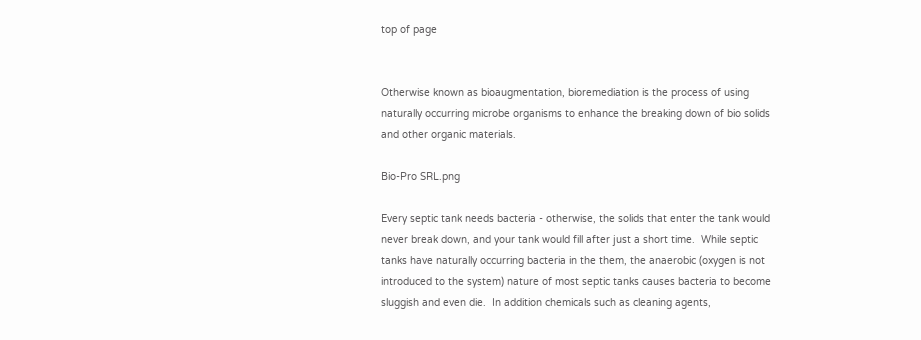top of page


Otherwise known as bioaugmentation, bioremediation is the process of using naturally occurring microbe organisms to enhance the breaking down of bio solids and other organic materials.

Bio-Pro SRL.png

Every septic tank needs bacteria - otherwise, the solids that enter the tank would never break down, and your tank would fill after just a short time.  While septic tanks have naturally occurring bacteria in the them, the anaerobic (oxygen is not introduced to the system) nature of most septic tanks causes bacteria to become sluggish and even die.  In addition chemicals such as cleaning agents,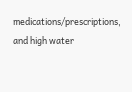medications/prescriptions, and high water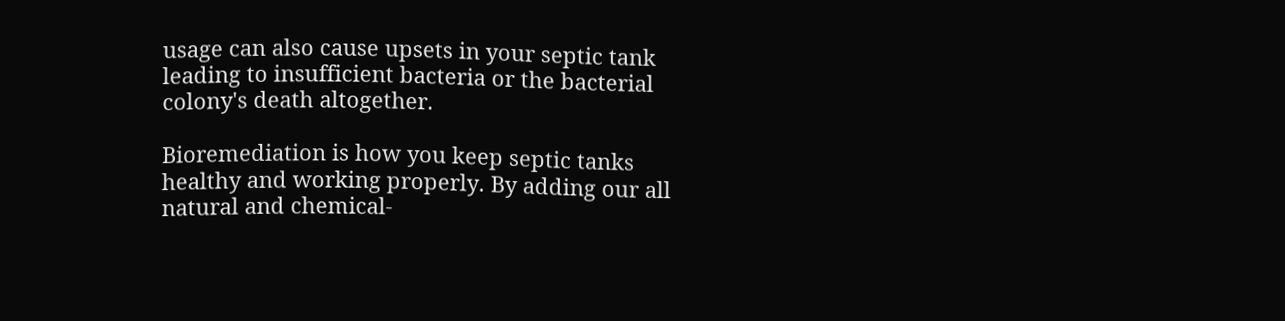usage can also cause upsets in your septic tank leading to insufficient bacteria or the bacterial colony's death altogether.

Bioremediation is how you keep septic tanks healthy and working properly. By adding our all natural and chemical-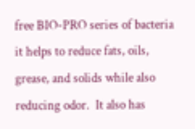free BIO-PRO series of bacteria it helps to reduce fats, oils, grease, and solids while also reducing odor.  It also has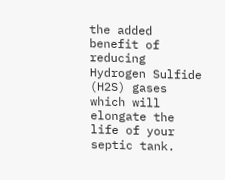the added benefit of reducing Hydrogen Sulfide (H2S) gases which will elongate the life of your septic tank.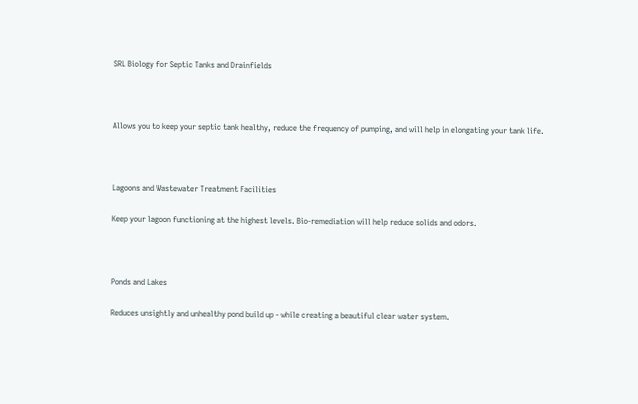SRL Biology for Septic Tanks and Drainfields



Allows you to keep your septic tank healthy, reduce the frequency of pumping, and will help in elongating your tank life.



Lagoons and Wastewater Treatment Facilities

Keep your lagoon functioning at the highest levels. Bio-remediation will help reduce solids and odors.



Ponds and Lakes

Reduces unsightly and unhealthy pond build up - while creating a beautiful clear water system.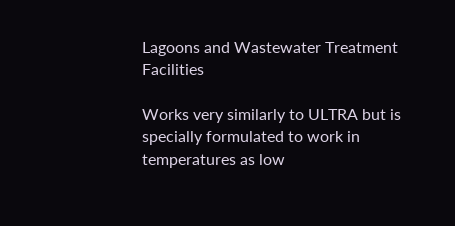Lagoons and Wastewater Treatment Facilities

Works very similarly to ULTRA but is specially formulated to work in temperatures as low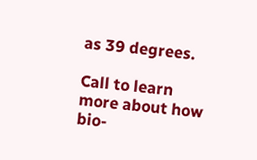as 39 degrees.

Call to learn more about how bio-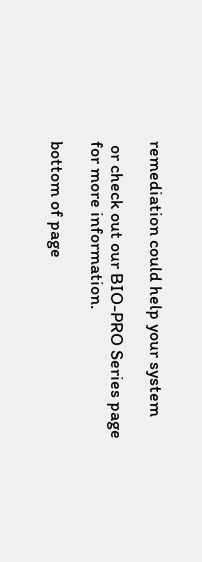remediation could help your system

 or check out our BIO-PRO Series page for more information.

bottom of page